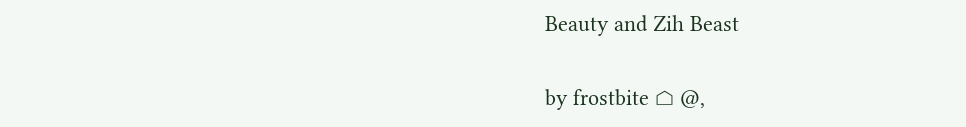Beauty and Zih Beast

by frostbite ⌂ @,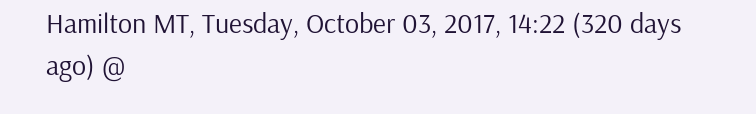Hamilton MT, Tuesday, October 03, 2017, 14:22 (320 days ago) @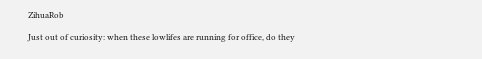ZihuaRob

Just out of curiosity: when these lowlifes are running for office, do they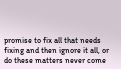promise to fix all that needs fixing and then ignore it all, or do these matters never come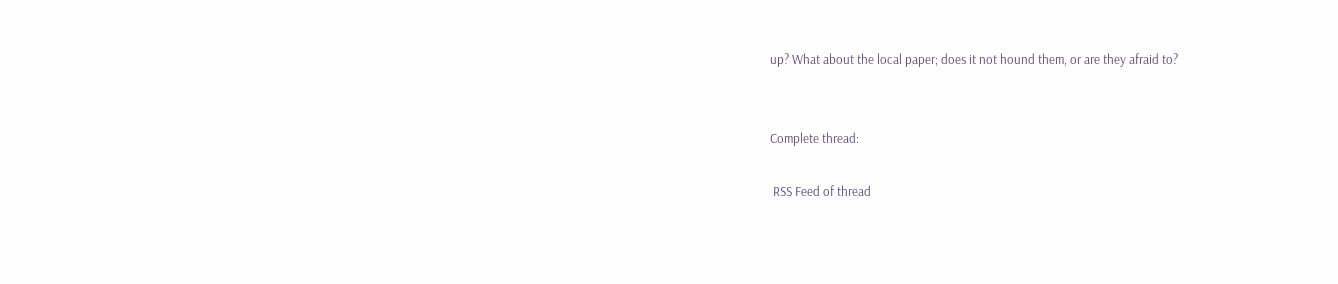up? What about the local paper; does it not hound them, or are they afraid to?


Complete thread:

 RSS Feed of thread